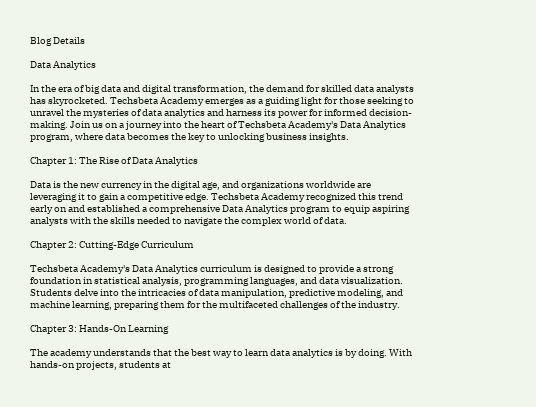Blog Details

Data Analytics

In the era of big data and digital transformation, the demand for skilled data analysts has skyrocketed. Techsbeta Academy emerges as a guiding light for those seeking to unravel the mysteries of data analytics and harness its power for informed decision-making. Join us on a journey into the heart of Techsbeta Academy's Data Analytics program, where data becomes the key to unlocking business insights.

Chapter 1: The Rise of Data Analytics

Data is the new currency in the digital age, and organizations worldwide are leveraging it to gain a competitive edge. Techsbeta Academy recognized this trend early on and established a comprehensive Data Analytics program to equip aspiring analysts with the skills needed to navigate the complex world of data.

Chapter 2: Cutting-Edge Curriculum

Techsbeta Academy's Data Analytics curriculum is designed to provide a strong foundation in statistical analysis, programming languages, and data visualization. Students delve into the intricacies of data manipulation, predictive modeling, and machine learning, preparing them for the multifaceted challenges of the industry.

Chapter 3: Hands-On Learning

The academy understands that the best way to learn data analytics is by doing. With hands-on projects, students at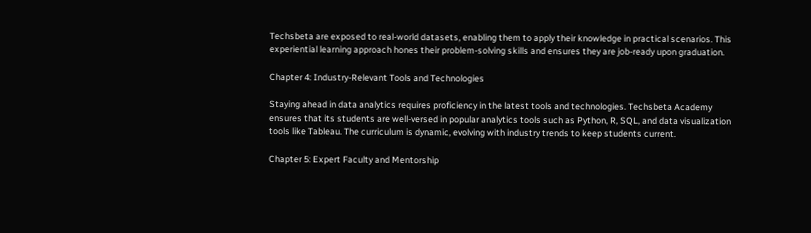Techsbeta are exposed to real-world datasets, enabling them to apply their knowledge in practical scenarios. This experiential learning approach hones their problem-solving skills and ensures they are job-ready upon graduation.

Chapter 4: Industry-Relevant Tools and Technologies

Staying ahead in data analytics requires proficiency in the latest tools and technologies. Techsbeta Academy ensures that its students are well-versed in popular analytics tools such as Python, R, SQL, and data visualization tools like Tableau. The curriculum is dynamic, evolving with industry trends to keep students current.

Chapter 5: Expert Faculty and Mentorship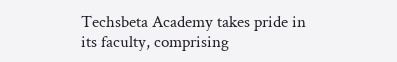Techsbeta Academy takes pride in its faculty, comprising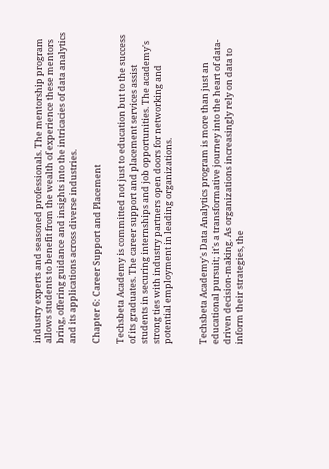industry experts and seasoned professionals. The mentorship program allows students to benefit from the wealth of experience these mentors bring, offering guidance and insights into the intricacies of data analytics and its applications across diverse industries.

Chapter 6: Career Support and Placement

Techsbeta Academy is committed not just to education but to the success of its graduates. The career support and placement services assist students in securing internships and job opportunities. The academy's strong ties with industry partners open doors for networking and potential employment in leading organizations.


Techsbeta Academy's Data Analytics program is more than just an educational pursuit; it's a transformative journey into the heart of data-driven decision-making. As organizations increasingly rely on data to inform their strategies, the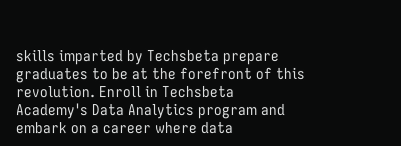skills imparted by Techsbeta prepare graduates to be at the forefront of this revolution. Enroll in Techsbeta Academy's Data Analytics program and embark on a career where data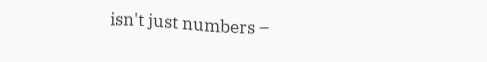isn't just numbers –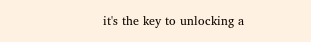it's the key to unlocking a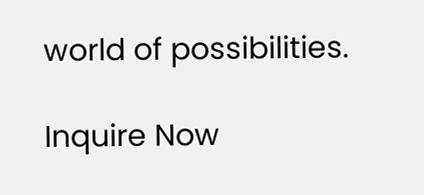world of possibilities.

Inquire Now